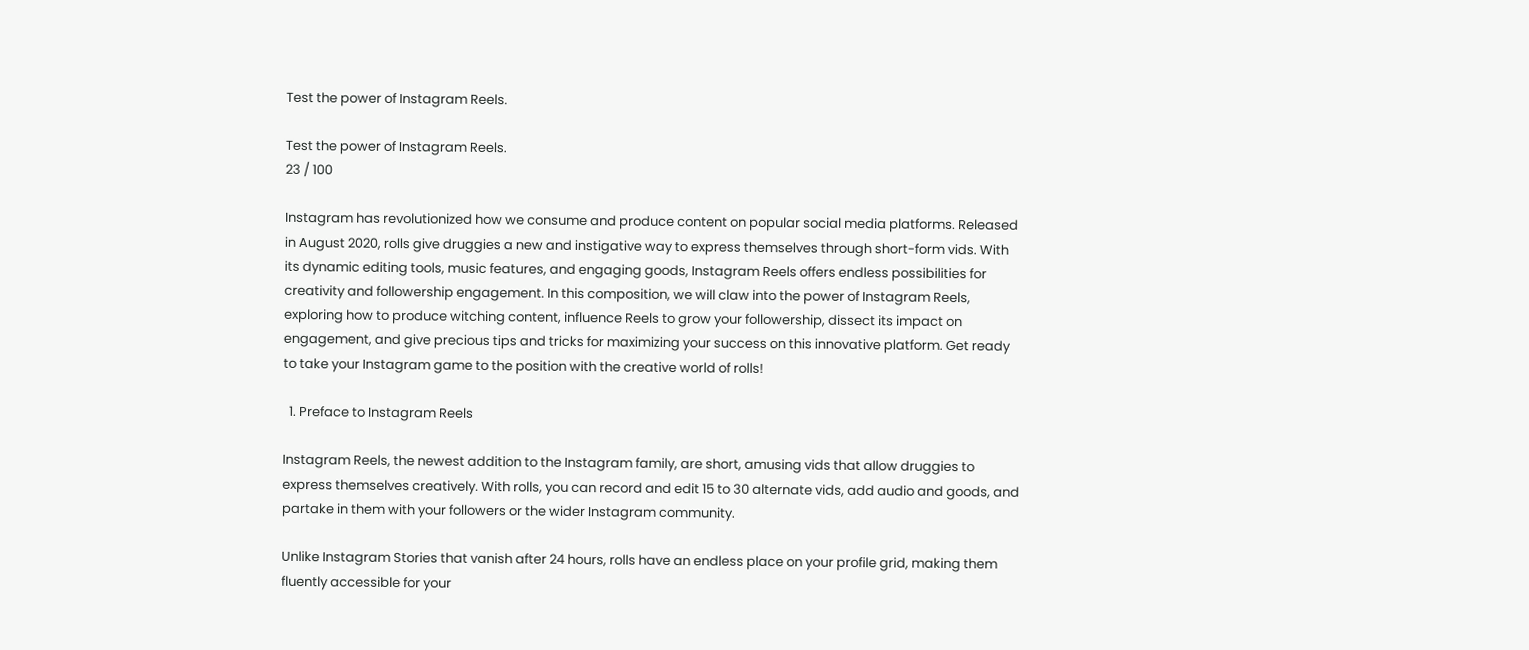Test the power of Instagram Reels.

Test the power of Instagram Reels.
23 / 100

Instagram has revolutionized how we consume and produce content on popular social media platforms. Released in August 2020, rolls give druggies a new and instigative way to express themselves through short-form vids. With its dynamic editing tools, music features, and engaging goods, Instagram Reels offers endless possibilities for creativity and followership engagement. In this composition, we will claw into the power of Instagram Reels, exploring how to produce witching content, influence Reels to grow your followership, dissect its impact on engagement, and give precious tips and tricks for maximizing your success on this innovative platform. Get ready to take your Instagram game to the position with the creative world of rolls!

  1. Preface to Instagram Reels

Instagram Reels, the newest addition to the Instagram family, are short, amusing vids that allow druggies to express themselves creatively. With rolls, you can record and edit 15 to 30 alternate vids, add audio and goods, and partake in them with your followers or the wider Instagram community.

Unlike Instagram Stories that vanish after 24 hours, rolls have an endless place on your profile grid, making them fluently accessible for your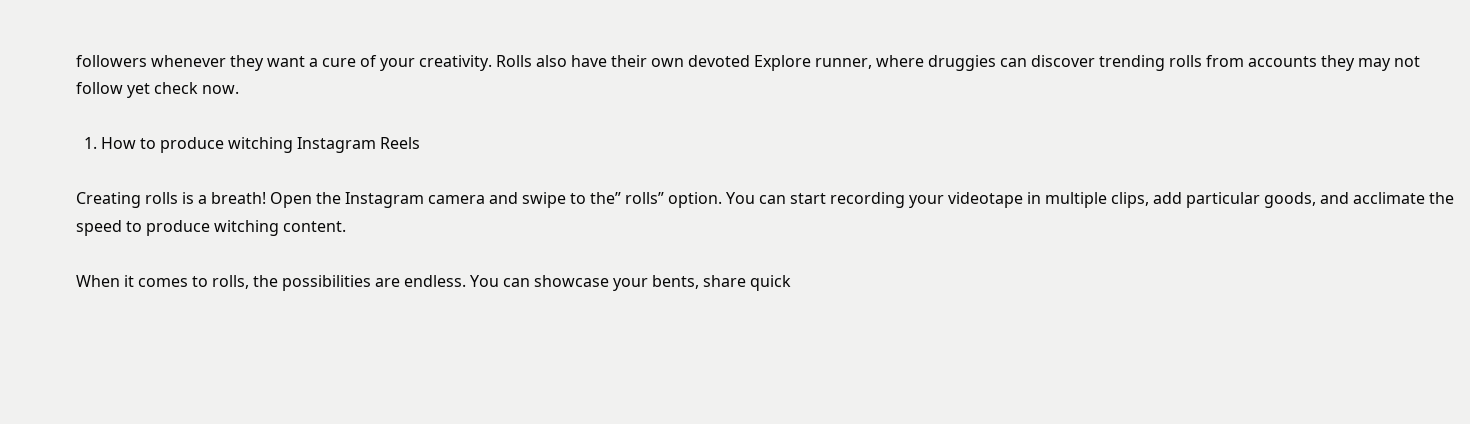followers whenever they want a cure of your creativity. Rolls also have their own devoted Explore runner, where druggies can discover trending rolls from accounts they may not follow yet check now.

  1. How to produce witching Instagram Reels

Creating rolls is a breath! Open the Instagram camera and swipe to the” rolls” option. You can start recording your videotape in multiple clips, add particular goods, and acclimate the speed to produce witching content.

When it comes to rolls, the possibilities are endless. You can showcase your bents, share quick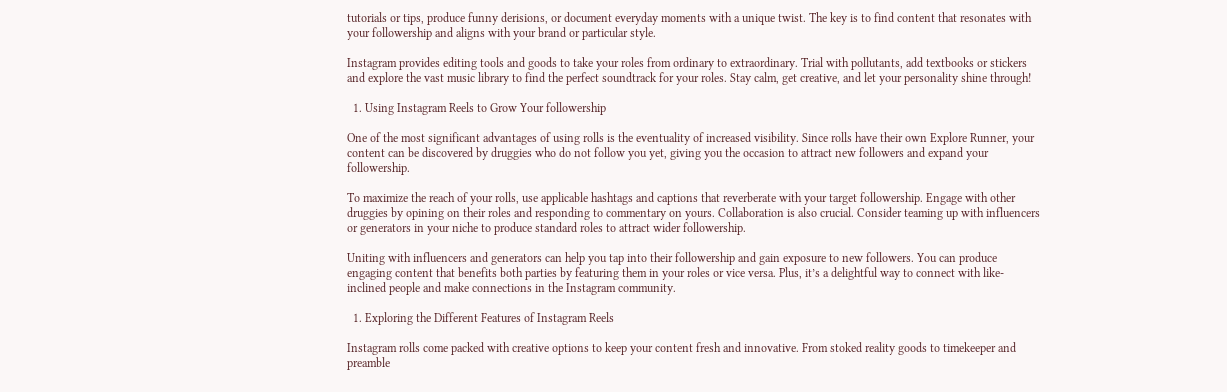tutorials or tips, produce funny derisions, or document everyday moments with a unique twist. The key is to find content that resonates with your followership and aligns with your brand or particular style.

Instagram provides editing tools and goods to take your roles from ordinary to extraordinary. Trial with pollutants, add textbooks or stickers and explore the vast music library to find the perfect soundtrack for your roles. Stay calm, get creative, and let your personality shine through!

  1. Using Instagram Reels to Grow Your followership

One of the most significant advantages of using rolls is the eventuality of increased visibility. Since rolls have their own Explore Runner, your content can be discovered by druggies who do not follow you yet, giving you the occasion to attract new followers and expand your followership.

To maximize the reach of your rolls, use applicable hashtags and captions that reverberate with your target followership. Engage with other druggies by opining on their roles and responding to commentary on yours. Collaboration is also crucial. Consider teaming up with influencers or generators in your niche to produce standard roles to attract wider followership.

Uniting with influencers and generators can help you tap into their followership and gain exposure to new followers. You can produce engaging content that benefits both parties by featuring them in your roles or vice versa. Plus, it’s a delightful way to connect with like-inclined people and make connections in the Instagram community.

  1. Exploring the Different Features of Instagram Reels

Instagram rolls come packed with creative options to keep your content fresh and innovative. From stoked reality goods to timekeeper and preamble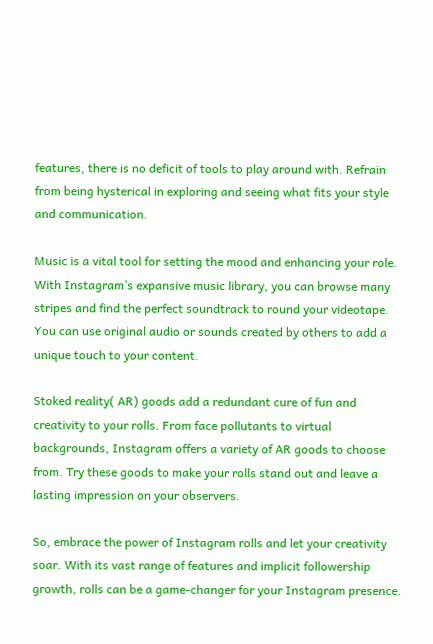features, there is no deficit of tools to play around with. Refrain from being hysterical in exploring and seeing what fits your style and communication.

Music is a vital tool for setting the mood and enhancing your role. With Instagram’s expansive music library, you can browse many stripes and find the perfect soundtrack to round your videotape. You can use original audio or sounds created by others to add a unique touch to your content.

Stoked reality( AR) goods add a redundant cure of fun and creativity to your rolls. From face pollutants to virtual backgrounds, Instagram offers a variety of AR goods to choose from. Try these goods to make your rolls stand out and leave a lasting impression on your observers.

So, embrace the power of Instagram rolls and let your creativity soar. With its vast range of features and implicit followership growth, rolls can be a game-changer for your Instagram presence.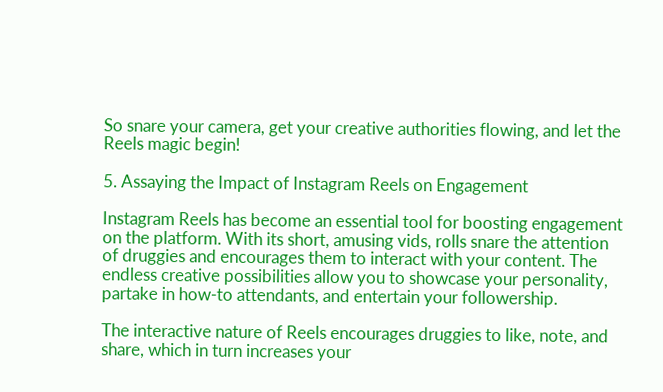So snare your camera, get your creative authorities flowing, and let the Reels magic begin!

5. Assaying the Impact of Instagram Reels on Engagement

Instagram Reels has become an essential tool for boosting engagement on the platform. With its short, amusing vids, rolls snare the attention of druggies and encourages them to interact with your content. The endless creative possibilities allow you to showcase your personality, partake in how-to attendants, and entertain your followership.

The interactive nature of Reels encourages druggies to like, note, and share, which in turn increases your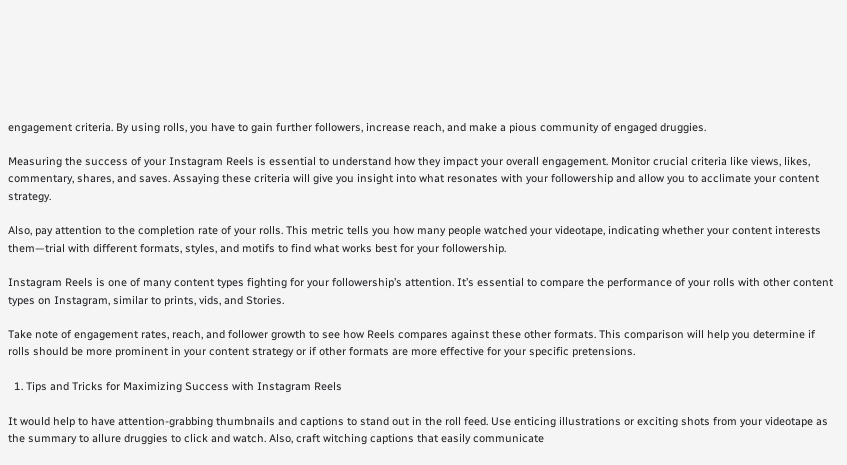engagement criteria. By using rolls, you have to gain further followers, increase reach, and make a pious community of engaged druggies.

Measuring the success of your Instagram Reels is essential to understand how they impact your overall engagement. Monitor crucial criteria like views, likes, commentary, shares, and saves. Assaying these criteria will give you insight into what resonates with your followership and allow you to acclimate your content strategy.

Also, pay attention to the completion rate of your rolls. This metric tells you how many people watched your videotape, indicating whether your content interests them—trial with different formats, styles, and motifs to find what works best for your followership.

Instagram Reels is one of many content types fighting for your followership’s attention. It’s essential to compare the performance of your rolls with other content types on Instagram, similar to prints, vids, and Stories.

Take note of engagement rates, reach, and follower growth to see how Reels compares against these other formats. This comparison will help you determine if rolls should be more prominent in your content strategy or if other formats are more effective for your specific pretensions.

  1. Tips and Tricks for Maximizing Success with Instagram Reels

It would help to have attention-grabbing thumbnails and captions to stand out in the roll feed. Use enticing illustrations or exciting shots from your videotape as the summary to allure druggies to click and watch. Also, craft witching captions that easily communicate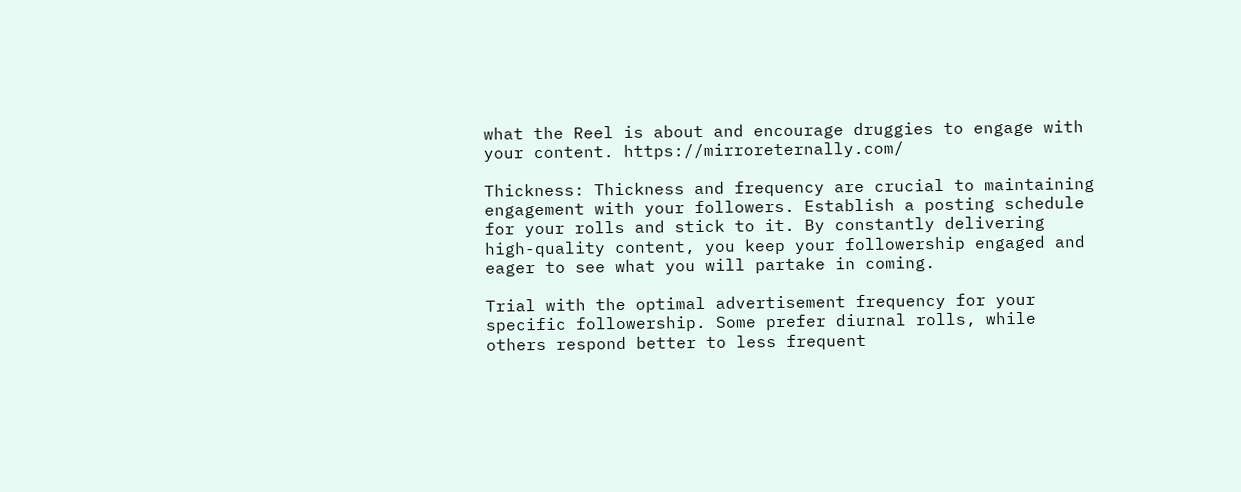what the Reel is about and encourage druggies to engage with your content. https://mirroreternally.com/

Thickness: Thickness and frequency are crucial to maintaining engagement with your followers. Establish a posting schedule for your rolls and stick to it. By constantly delivering high-quality content, you keep your followership engaged and eager to see what you will partake in coming.

Trial with the optimal advertisement frequency for your specific followership. Some prefer diurnal rolls, while others respond better to less frequent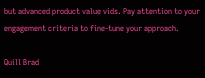but advanced product value vids. Pay attention to your engagement criteria to fine-tune your approach.

Quill Brad